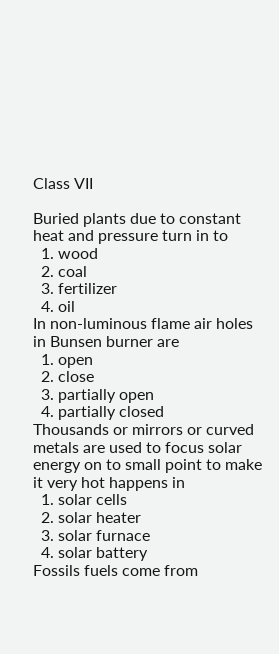Class VII

Buried plants due to constant heat and pressure turn in to
  1. wood
  2. coal
  3. fertilizer
  4. oil
In non-luminous flame air holes in Bunsen burner are
  1. open
  2. close
  3. partially open
  4. partially closed
Thousands or mirrors or curved metals are used to focus solar energy on to small point to make it very hot happens in
  1. solar cells
  2. solar heater
  3. solar furnace
  4. solar battery
Fossils fuels come from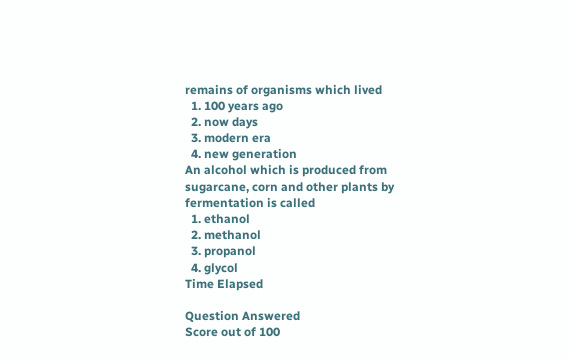remains of organisms which lived
  1. 100 years ago
  2. now days
  3. modern era
  4. new generation
An alcohol which is produced from sugarcane, corn and other plants by fermentation is called
  1. ethanol
  2. methanol
  3. propanol
  4. glycol
Time Elapsed

Question Answered
Score out of 100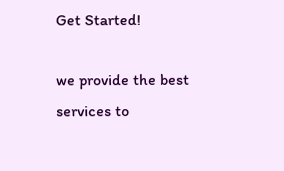Get Started!

we provide the best
services to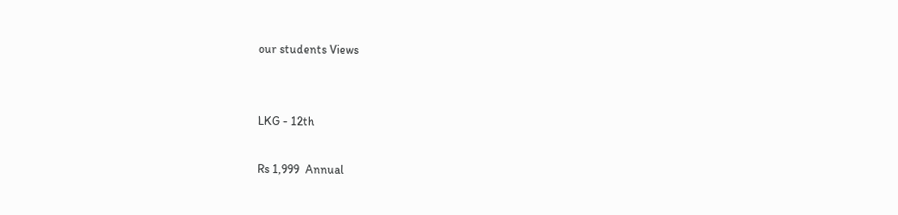our students Views


LKG - 12th

Rs 1,999  Annual